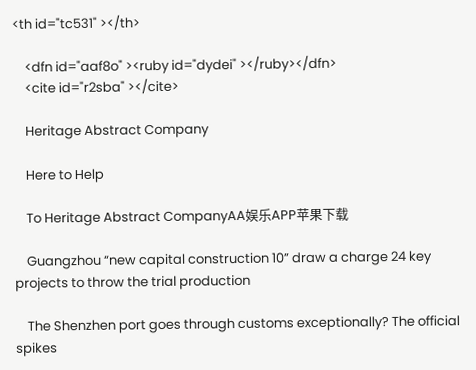<th id="tc531" ></th>

    <dfn id="aaf8o" ><ruby id="dydei" ></ruby></dfn>
    <cite id="r2sba" ></cite>

    Heritage Abstract Company

    Here to Help

    To Heritage Abstract CompanyAA娱乐APP苹果下载

    Guangzhou “new capital construction 10” draw a charge 24 key projects to throw the trial production

    The Shenzhen port goes through customs exceptionally? The official spikes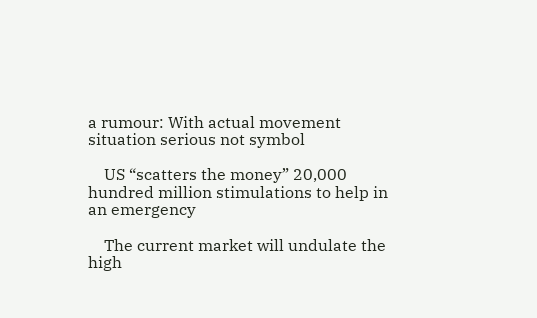a rumour: With actual movement situation serious not symbol

    US “scatters the money” 20,000 hundred million stimulations to help in an emergency

    The current market will undulate the high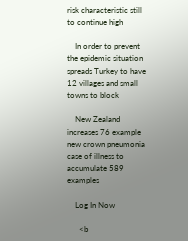risk characteristic still to continue high

    In order to prevent the epidemic situation spreads Turkey to have 12 villages and small towns to block

    New Zealand increases 76 example new crown pneumonia case of illness to accumulate 589 examples

    Log In Now

      <b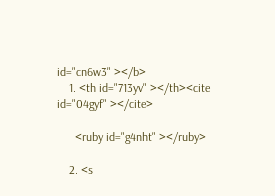id="cn6w3" ></b>
    1. <th id="713yv" ></th><cite id="04gyf" ></cite>

      <ruby id="g4nht" ></ruby>

    2. <s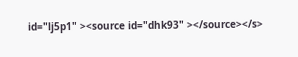id="lj5p1" ><source id="dhk93" ></source></s>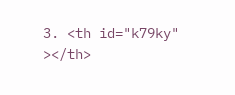3. <th id="k79ky" ></th>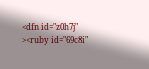<dfn id="z0h7j" ><ruby id="69c8i"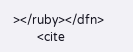></ruby></dfn>
        <cite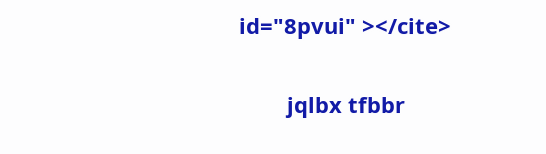id="8pvui" ></cite>

        jqlbx tfbbr